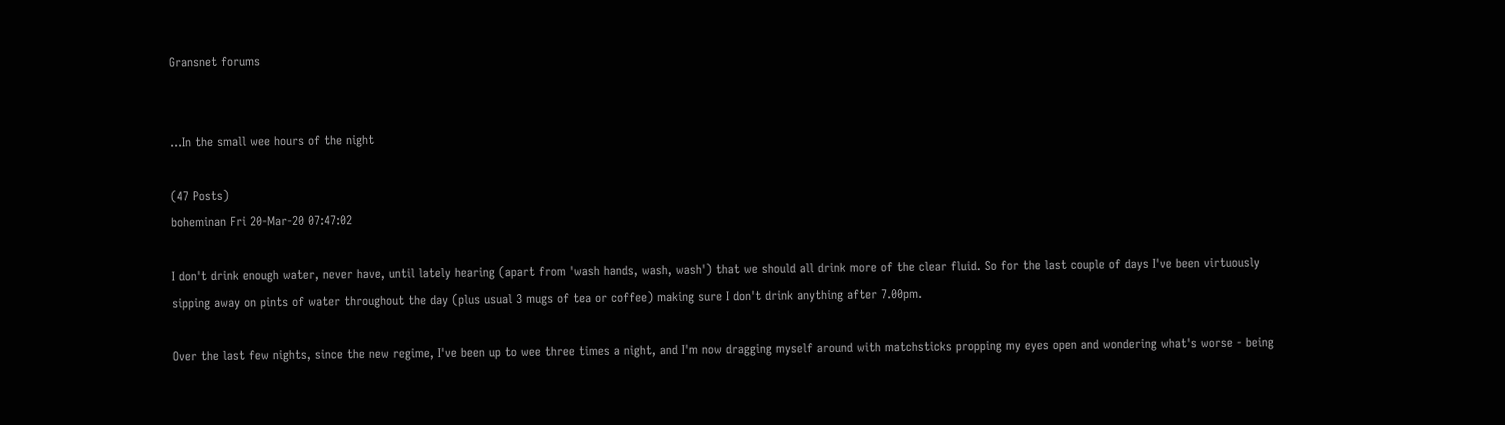Gransnet forums


...In the small wee hours of the night

(47 Posts)
boheminan Fri 20-Mar-20 07:47:02

I don't drink enough water, never have, until lately hearing (apart from 'wash hands, wash, wash') that we should all drink more of the clear fluid. So for the last couple of days I've been virtuously sipping away on pints of water throughout the day (plus usual 3 mugs of tea or coffee) making sure I don't drink anything after 7.00pm.

Over the last few nights, since the new regime, I've been up to wee three times a night, and I'm now dragging myself around with matchsticks propping my eyes open and wondering what's worse - being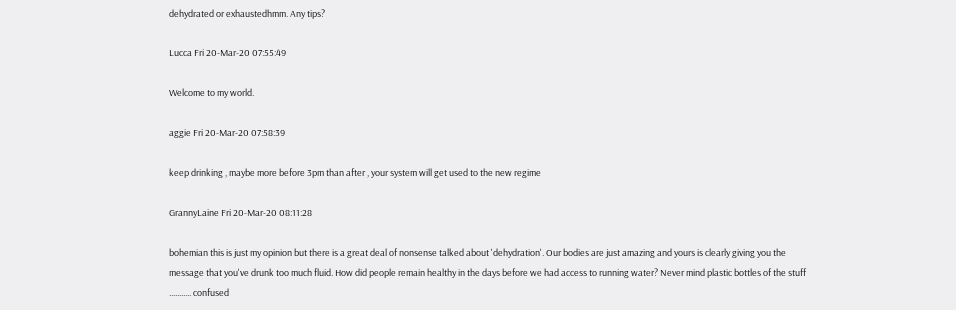dehydrated or exhaustedhmm. Any tips?

Lucca Fri 20-Mar-20 07:55:49

Welcome to my world.

aggie Fri 20-Mar-20 07:58:39

keep drinking , maybe more before 3pm than after , your system will get used to the new regime

GrannyLaine Fri 20-Mar-20 08:11:28

bohemian this is just my opinion but there is a great deal of nonsense talked about 'dehydration'. Our bodies are just amazing and yours is clearly giving you the message that you've drunk too much fluid. How did people remain healthy in the days before we had access to running water? Never mind plastic bottles of the stuff ........... confused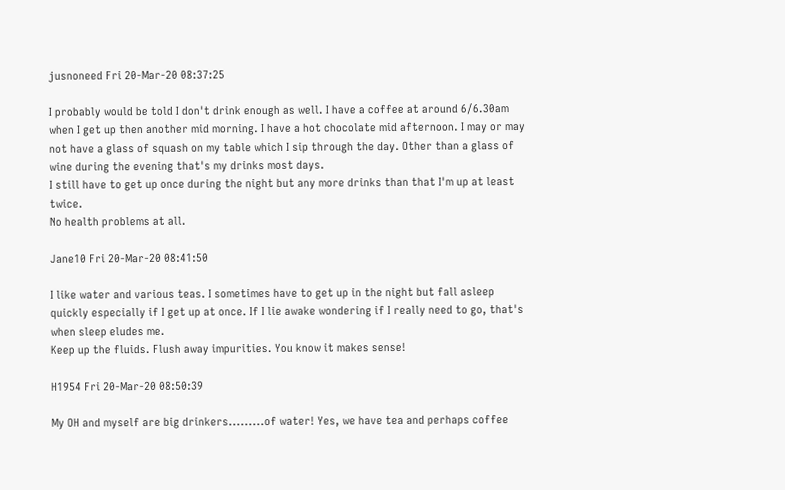jusnoneed Fri 20-Mar-20 08:37:25

I probably would be told I don't drink enough as well. I have a coffee at around 6/6.30am when I get up then another mid morning. I have a hot chocolate mid afternoon. I may or may not have a glass of squash on my table which I sip through the day. Other than a glass of wine during the evening that's my drinks most days.
I still have to get up once during the night but any more drinks than that I'm up at least twice.
No health problems at all.

Jane10 Fri 20-Mar-20 08:41:50

I like water and various teas. I sometimes have to get up in the night but fall asleep quickly especially if I get up at once. If I lie awake wondering if I really need to go, that's when sleep eludes me.
Keep up the fluids. Flush away impurities. You know it makes sense!

H1954 Fri 20-Mar-20 08:50:39

My OH and myself are big drinkers.........of water! Yes, we have tea and perhaps coffee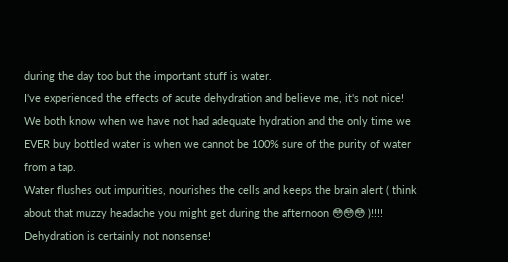during the day too but the important stuff is water.
I've experienced the effects of acute dehydration and believe me, it's not nice!
We both know when we have not had adequate hydration and the only time we EVER buy bottled water is when we cannot be 100% sure of the purity of water from a tap.
Water flushes out impurities, nourishes the cells and keeps the brain alert ( think about that muzzy headache you might get during the afternoon 😳😳😳 )!!!!
Dehydration is certainly not nonsense!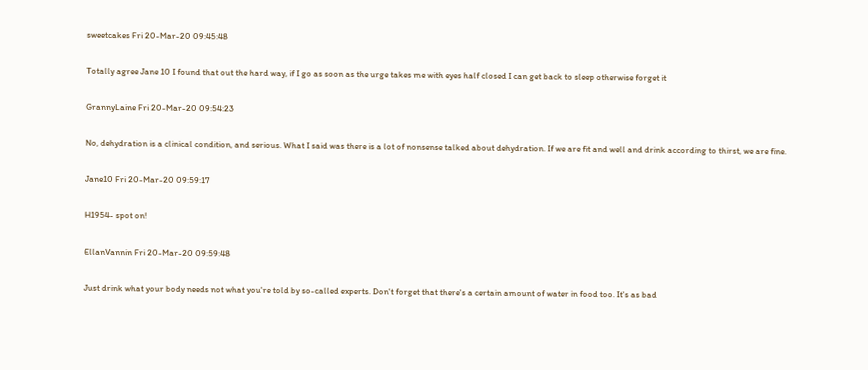sweetcakes Fri 20-Mar-20 09:45:48

Totally agree Jane 10 I found that out the hard way, if I go as soon as the urge takes me with eyes half closed I can get back to sleep otherwise forget it

GrannyLaine Fri 20-Mar-20 09:54:23

No, dehydration is a clinical condition, and serious. What I said was there is a lot of nonsense talked about dehydration. If we are fit and well and drink according to thirst, we are fine.

Jane10 Fri 20-Mar-20 09:59:17

H1954- spot on!

EllanVannin Fri 20-Mar-20 09:59:48

Just drink what your body needs not what you're told by so-called experts. Don't forget that there's a certain amount of water in food too. It's as bad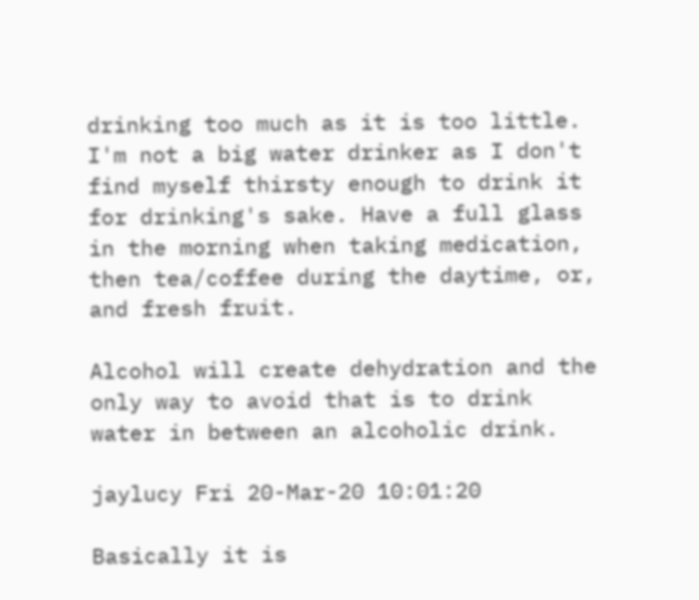drinking too much as it is too little.
I'm not a big water drinker as I don't find myself thirsty enough to drink it for drinking's sake. Have a full glass in the morning when taking medication, then tea/coffee during the daytime, or, and fresh fruit.

Alcohol will create dehydration and the only way to avoid that is to drink water in between an alcoholic drink.

jaylucy Fri 20-Mar-20 10:01:20

Basically it is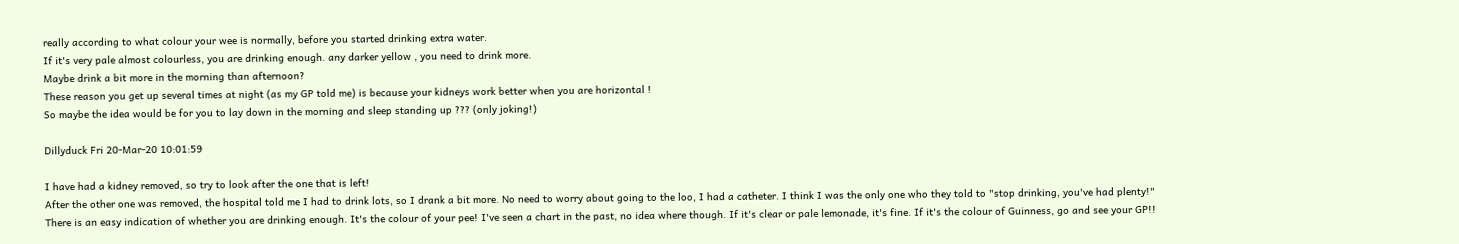really according to what colour your wee is normally, before you started drinking extra water.
If it's very pale almost colourless, you are drinking enough. any darker yellow , you need to drink more.
Maybe drink a bit more in the morning than afternoon?
These reason you get up several times at night (as my GP told me) is because your kidneys work better when you are horizontal !
So maybe the idea would be for you to lay down in the morning and sleep standing up ??? (only joking!)

Dillyduck Fri 20-Mar-20 10:01:59

I have had a kidney removed, so try to look after the one that is left!
After the other one was removed, the hospital told me I had to drink lots, so I drank a bit more. No need to worry about going to the loo, I had a catheter. I think I was the only one who they told to "stop drinking, you've had plenty!"
There is an easy indication of whether you are drinking enough. It's the colour of your pee! I've seen a chart in the past, no idea where though. If it's clear or pale lemonade, it's fine. If it's the colour of Guinness, go and see your GP!!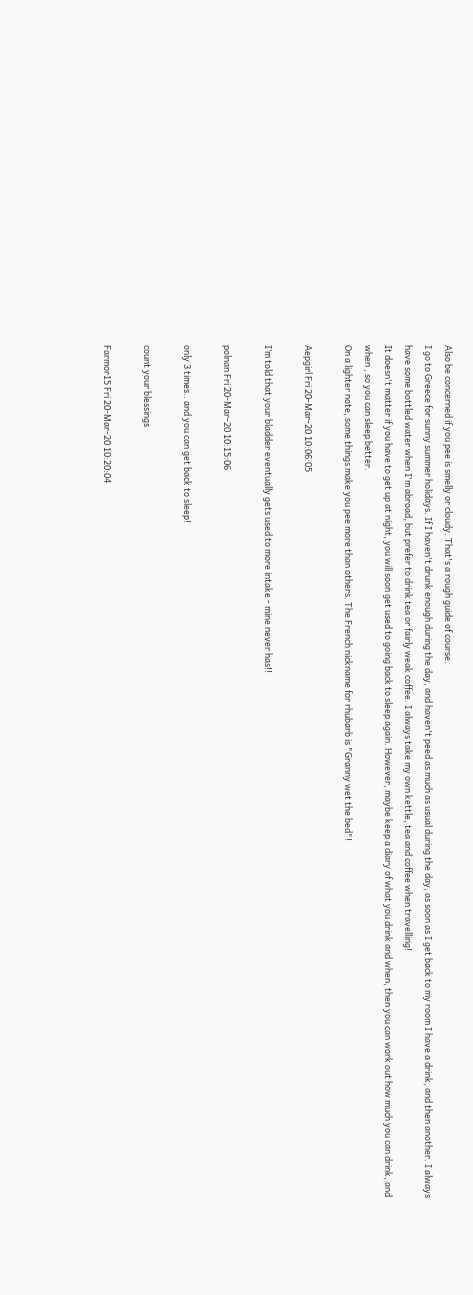Also be concerned if you pee is smelly or cloudy. That's a rough guide of course.
I go to Greece for sunny summer holidays. If I haven't drunk enough during the day, and haven't peed as much as usual during the day, as soon as I get back to my room I have a drink, and then another. I always have some bottled water when I'm abroad, but prefer to drink tea or fairly weak coffee. I always take my own kettle, tea and coffee when travelling!
It doesn't matter if you have to get up at night, you will soon get used to going back to sleep again. However, maybe keep a diary of what you drink and when, then you can work out how much you can drink, and when , so you can sleep better.
On a lighter note, some things make you pee more than others. The French nickname for rhubarb is "Granny wet the bed"!

Aepgirl Fri 20-Mar-20 10:06:05

I’m told that your bladder eventually gets used to more intake - mine never has!!

polnan Fri 20-Mar-20 10:15:06

only 3 times.. and you can get back to sleep!

count your blessings

Farmor15 Fri 20-Mar-20 10:20:04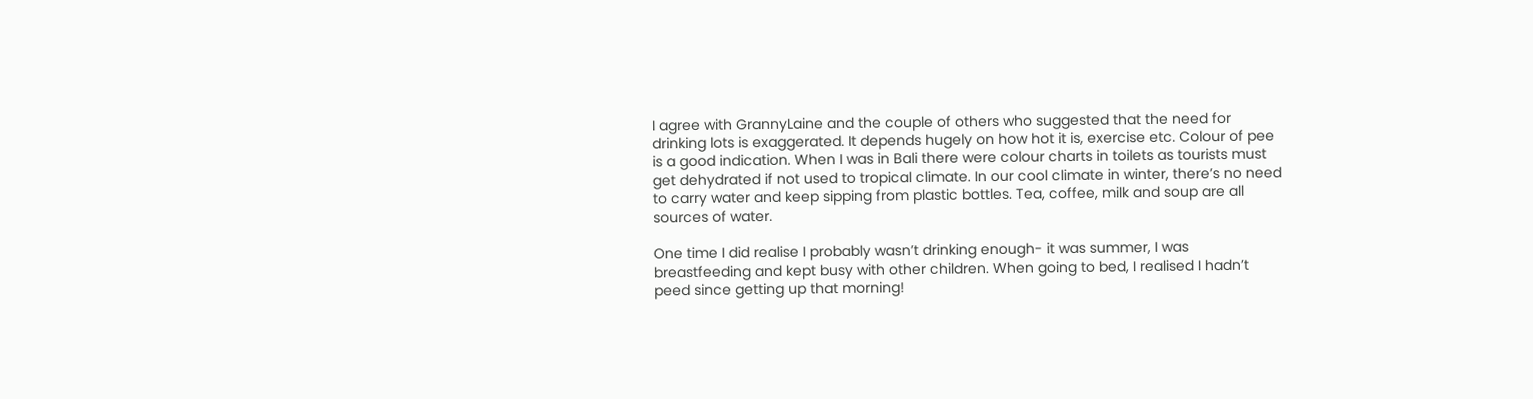I agree with GrannyLaine and the couple of others who suggested that the need for drinking lots is exaggerated. It depends hugely on how hot it is, exercise etc. Colour of pee is a good indication. When I was in Bali there were colour charts in toilets as tourists must get dehydrated if not used to tropical climate. In our cool climate in winter, there’s no need to carry water and keep sipping from plastic bottles. Tea, coffee, milk and soup are all sources of water.

One time I did realise I probably wasn’t drinking enough- it was summer, I was breastfeeding and kept busy with other children. When going to bed, I realised I hadn’t peed since getting up that morning!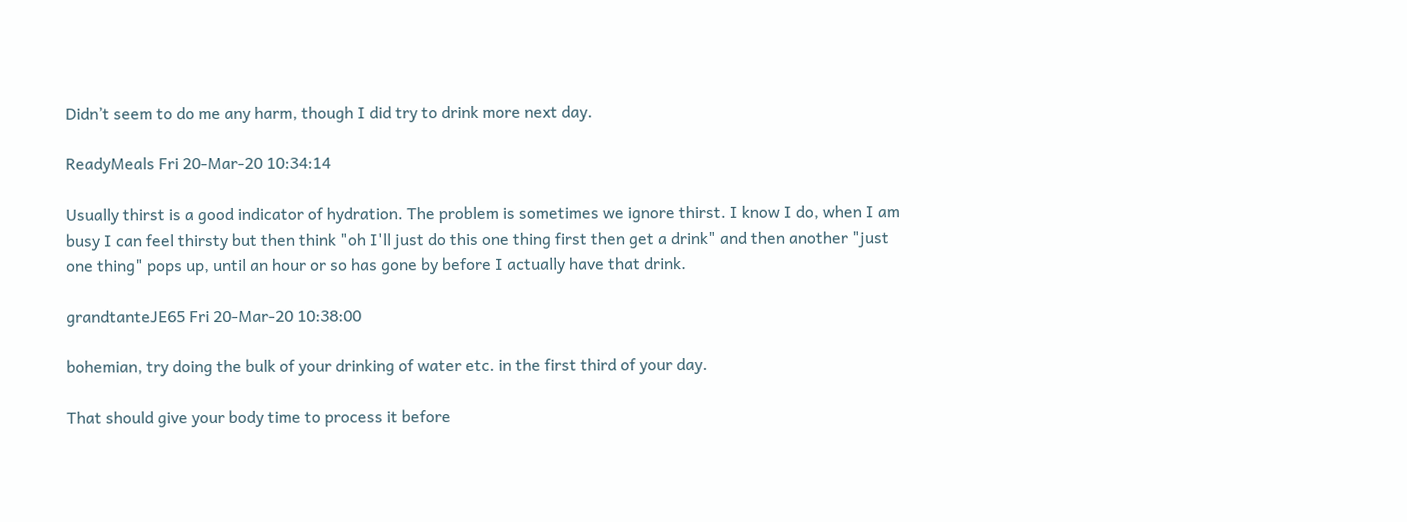Didn’t seem to do me any harm, though I did try to drink more next day.

ReadyMeals Fri 20-Mar-20 10:34:14

Usually thirst is a good indicator of hydration. The problem is sometimes we ignore thirst. I know I do, when I am busy I can feel thirsty but then think "oh I'll just do this one thing first then get a drink" and then another "just one thing" pops up, until an hour or so has gone by before I actually have that drink.

grandtanteJE65 Fri 20-Mar-20 10:38:00

bohemian, try doing the bulk of your drinking of water etc. in the first third of your day.

That should give your body time to process it before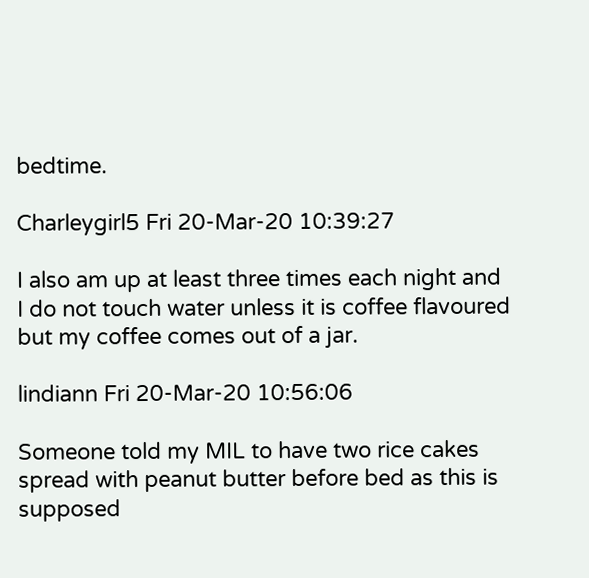bedtime.

Charleygirl5 Fri 20-Mar-20 10:39:27

I also am up at least three times each night and I do not touch water unless it is coffee flavoured but my coffee comes out of a jar.

lindiann Fri 20-Mar-20 10:56:06

Someone told my MIL to have two rice cakes spread with peanut butter before bed as this is supposed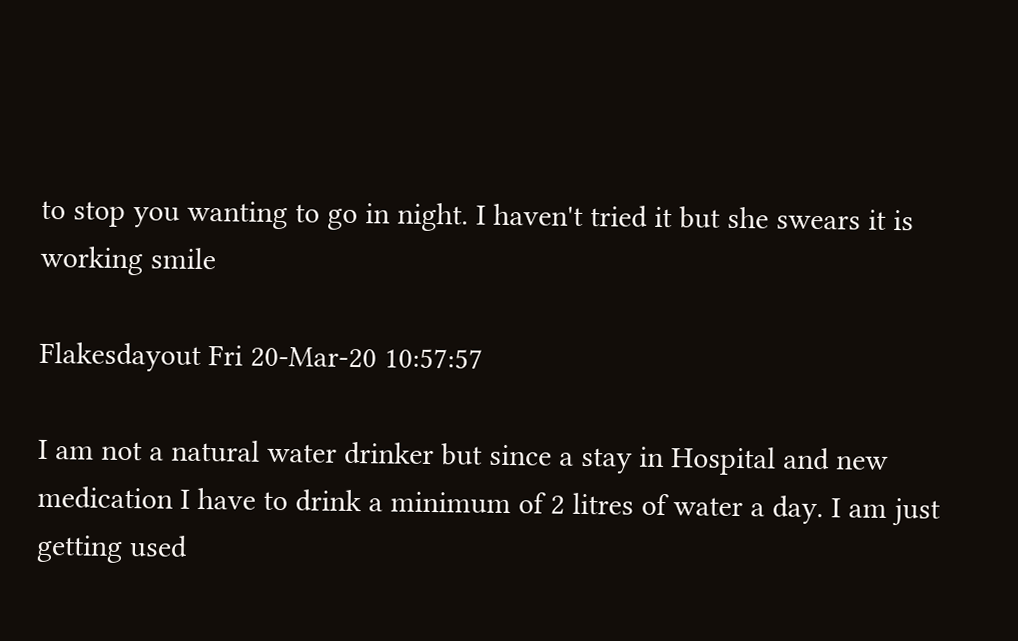to stop you wanting to go in night. I haven't tried it but she swears it is working smile

Flakesdayout Fri 20-Mar-20 10:57:57

I am not a natural water drinker but since a stay in Hospital and new medication I have to drink a minimum of 2 litres of water a day. I am just getting used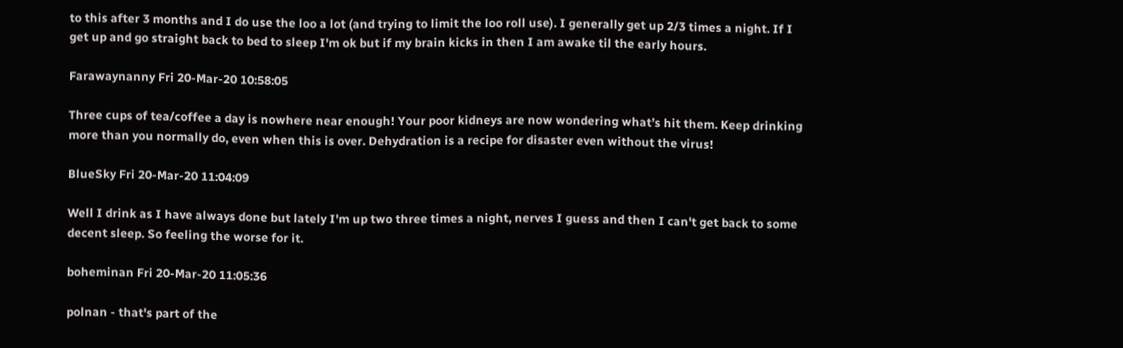to this after 3 months and I do use the loo a lot (and trying to limit the loo roll use). I generally get up 2/3 times a night. If I get up and go straight back to bed to sleep I'm ok but if my brain kicks in then I am awake til the early hours.

Farawaynanny Fri 20-Mar-20 10:58:05

Three cups of tea/coffee a day is nowhere near enough! Your poor kidneys are now wondering what’s hit them. Keep drinking more than you normally do, even when this is over. Dehydration is a recipe for disaster even without the virus!

BlueSky Fri 20-Mar-20 11:04:09

Well I drink as I have always done but lately I'm up two three times a night, nerves I guess and then I can't get back to some decent sleep. So feeling the worse for it.

boheminan Fri 20-Mar-20 11:05:36

polnan - that's part of the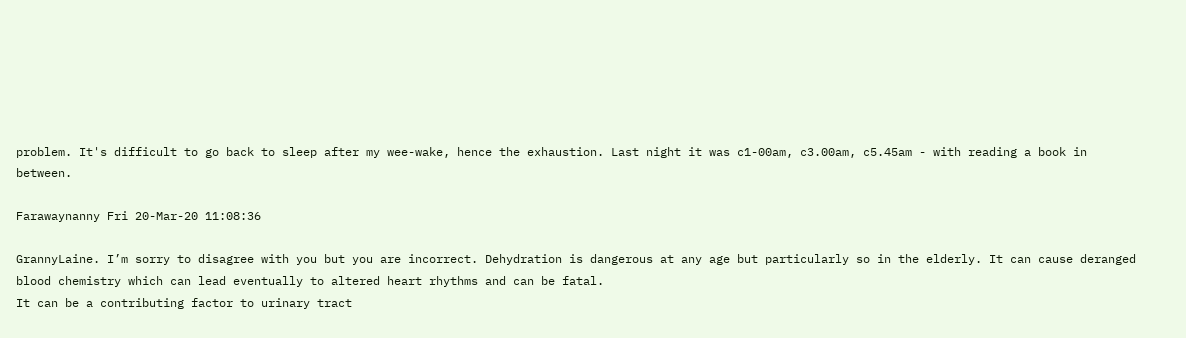problem. It's difficult to go back to sleep after my wee-wake, hence the exhaustion. Last night it was c1-00am, c3.00am, c5.45am - with reading a book in between.

Farawaynanny Fri 20-Mar-20 11:08:36

GrannyLaine. I’m sorry to disagree with you but you are incorrect. Dehydration is dangerous at any age but particularly so in the elderly. It can cause deranged blood chemistry which can lead eventually to altered heart rhythms and can be fatal.
It can be a contributing factor to urinary tract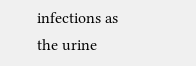infections as the urine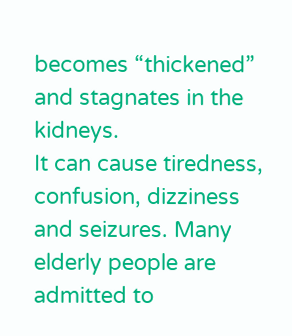becomes “thickened” and stagnates in the kidneys.
It can cause tiredness, confusion, dizziness and seizures. Many elderly people are admitted to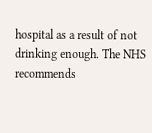hospital as a result of not drinking enough. The NHS recommends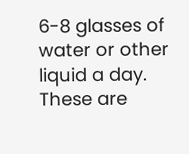6-8 glasses of water or other liquid a day.
These are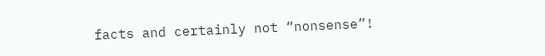facts and certainly not “nonsense”!